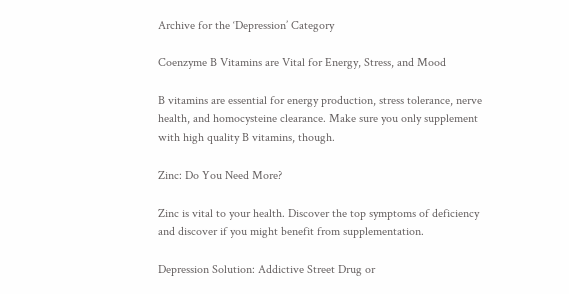Archive for the ‘Depression’ Category

Coenzyme B Vitamins are Vital for Energy, Stress, and Mood

B vitamins are essential for energy production, stress tolerance, nerve health, and homocysteine clearance. Make sure you only supplement with high quality B vitamins, though.

Zinc: Do You Need More?

Zinc is vital to your health. Discover the top symptoms of deficiency and discover if you might benefit from supplementation.

Depression Solution: Addictive Street Drug or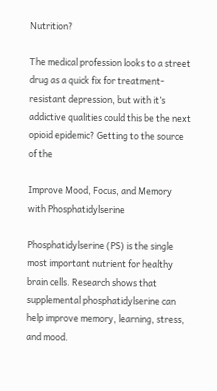Nutrition?

The medical profession looks to a street drug as a quick fix for treatment-resistant depression, but with it’s addictive qualities could this be the next opioid epidemic? Getting to the source of the

Improve Mood, Focus, and Memory with Phosphatidylserine

Phosphatidylserine (PS) is the single most important nutrient for healthy brain cells. Research shows that supplemental phosphatidylserine can help improve memory, learning, stress, and mood.